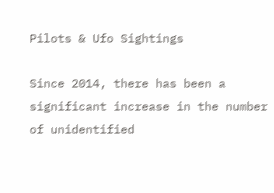Pilots & Ufo Sightings

Since 2014, there has been a significant increase in the number of unidentified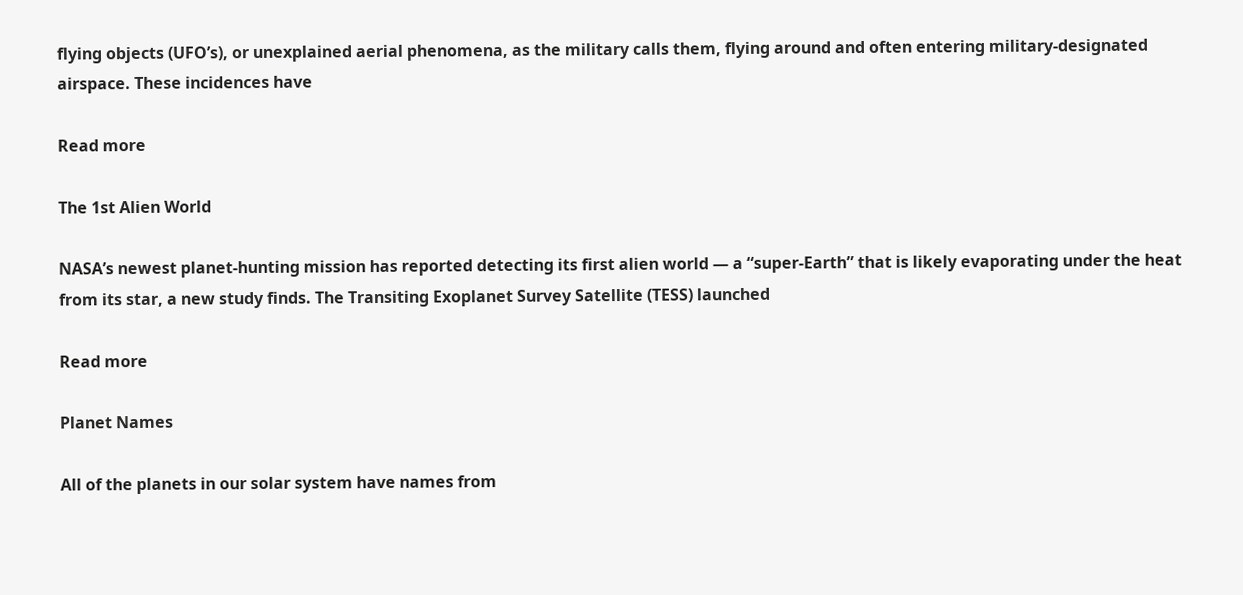flying objects (UFO’s), or unexplained aerial phenomena, as the military calls them, flying around and often entering military-designated airspace. These incidences have

Read more

The 1st Alien World

NASA’s newest planet-hunting mission has reported detecting its first alien world — a “super-Earth” that is likely evaporating under the heat from its star, a new study finds. The Transiting Exoplanet Survey Satellite (TESS) launched

Read more

Planet Names

All of the planets in our solar system have names from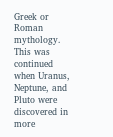Greek or Roman mythology. This was continued when Uranus, Neptune, and Pluto were discovered in more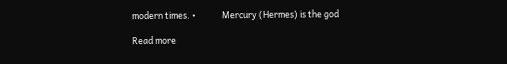modern times. •             Mercury (Hermes) is the god

Read more